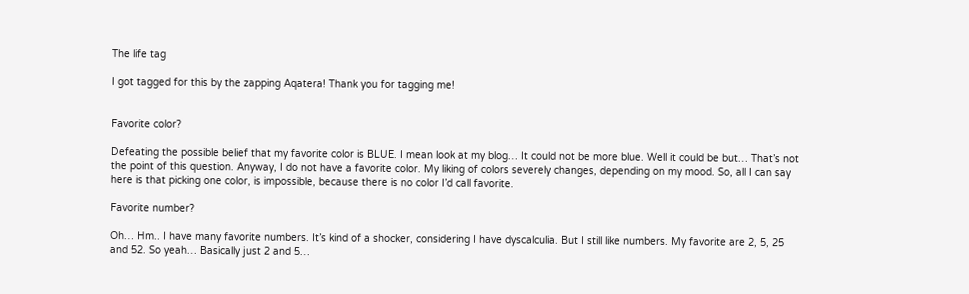The life tag

I got tagged for this by the zapping Aqatera! Thank you for tagging me!


Favorite color?

Defeating the possible belief that my favorite color is BLUE. I mean look at my blog… It could not be more blue. Well it could be but… That’s not the point of this question. Anyway, I do not have a favorite color. My liking of colors severely changes, depending on my mood. So, all I can say here is that picking one color, is impossible, because there is no color I’d call favorite.

Favorite number?

Oh… Hm.. I have many favorite numbers. It’s kind of a shocker, considering I have dyscalculia. But I still like numbers. My favorite are 2, 5, 25 and 52. So yeah… Basically just 2 and 5…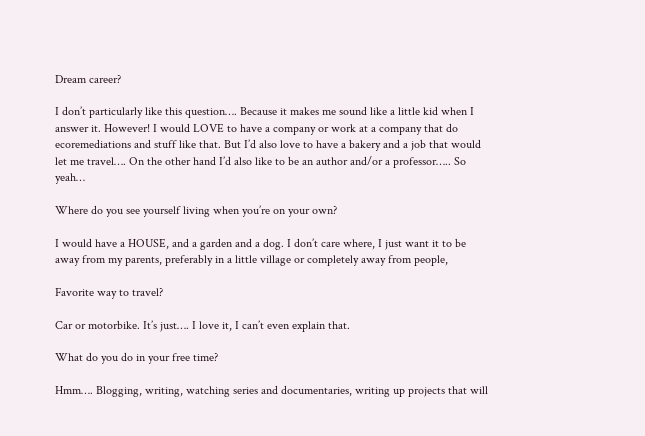Dream career?

I don’t particularly like this question…. Because it makes me sound like a little kid when I answer it. However! I would LOVE to have a company or work at a company that do ecoremediations and stuff like that. But I’d also love to have a bakery and a job that would let me travel…. On the other hand I’d also like to be an author and/or a professor….. So yeah…

Where do you see yourself living when you’re on your own?

I would have a HOUSE, and a garden and a dog. I don’t care where, I just want it to be away from my parents, preferably in a little village or completely away from people,

Favorite way to travel?

Car or motorbike. It’s just…. I love it, I can’t even explain that.

What do you do in your free time?

Hmm…. Blogging, writing, watching series and documentaries, writing up projects that will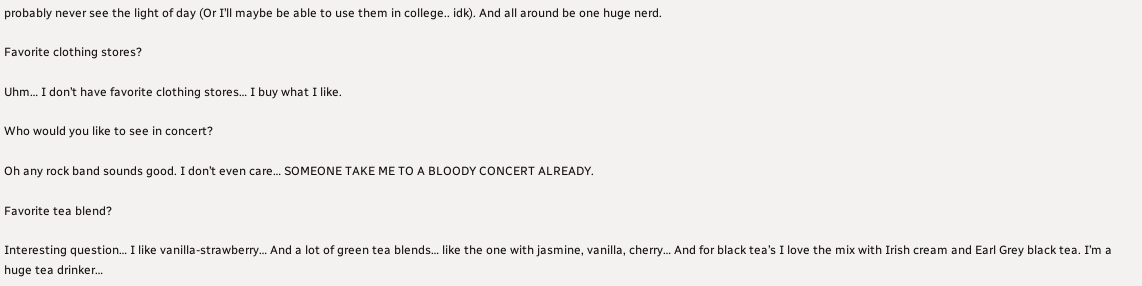probably never see the light of day (Or I’ll maybe be able to use them in college.. idk). And all around be one huge nerd.

Favorite clothing stores?

Uhm… I don’t have favorite clothing stores… I buy what I like.

Who would you like to see in concert?

Oh any rock band sounds good. I don’t even care… SOMEONE TAKE ME TO A BLOODY CONCERT ALREADY.

Favorite tea blend?

Interesting question… I like vanilla-strawberry… And a lot of green tea blends… like the one with jasmine, vanilla, cherry… And for black tea’s I love the mix with Irish cream and Earl Grey black tea. I’m a huge tea drinker…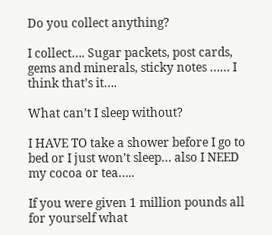Do you collect anything?

I collect…. Sugar packets, post cards, gems and minerals, sticky notes …… I think that’s it….

What can’t I sleep without?

I HAVE TO take a shower before I go to bed or I just won’t sleep… also I NEED my cocoa or tea…..

If you were given 1 million pounds all for yourself what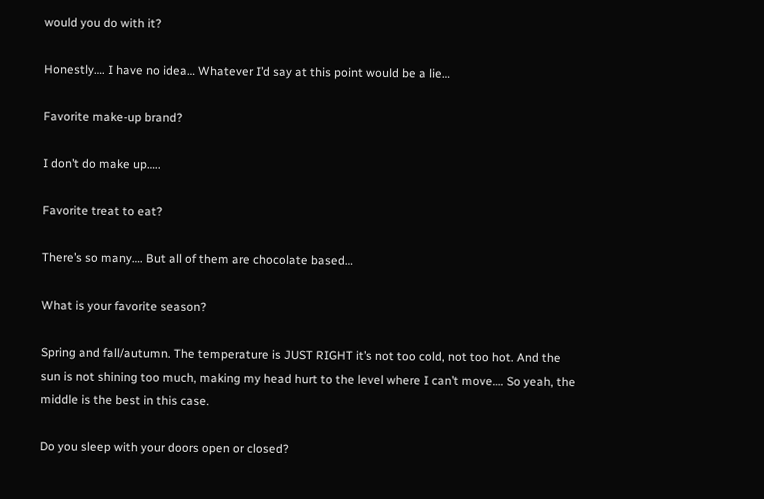would you do with it?

Honestly…. I have no idea… Whatever I’d say at this point would be a lie…

Favorite make-up brand?

I don’t do make up…..

Favorite treat to eat?

There’s so many…. But all of them are chocolate based…

What is your favorite season?

Spring and fall/autumn. The temperature is JUST RIGHT it’s not too cold, not too hot. And the sun is not shining too much, making my head hurt to the level where I can’t move…. So yeah, the middle is the best in this case.

Do you sleep with your doors open or closed?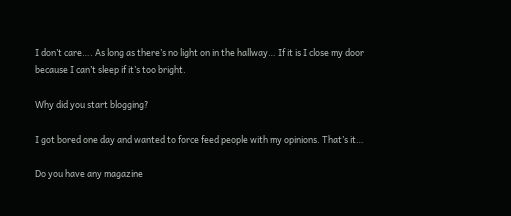I don’t care…. As long as there’s no light on in the hallway… If it is I close my door because I can’t sleep if it’s too bright.

Why did you start blogging?

I got bored one day and wanted to force feed people with my opinions. That’s it…

Do you have any magazine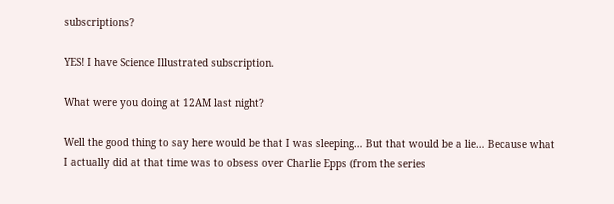subscriptions?

YES! I have Science Illustrated subscription.

What were you doing at 12AM last night?

Well the good thing to say here would be that I was sleeping… But that would be a lie… Because what I actually did at that time was to obsess over Charlie Epps (from the series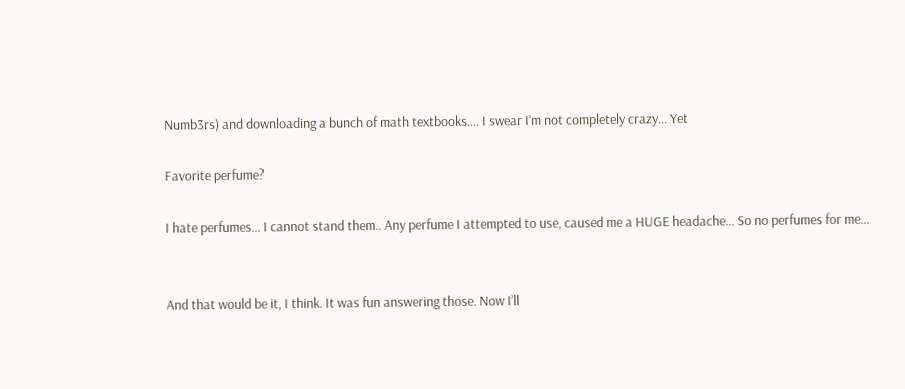Numb3rs) and downloading a bunch of math textbooks…. I swear I’m not completely crazy… Yet

Favorite perfume?

I hate perfumes… I cannot stand them.. Any perfume I attempted to use, caused me a HUGE headache… So no perfumes for me…


And that would be it, I think. It was fun answering those. Now I’ll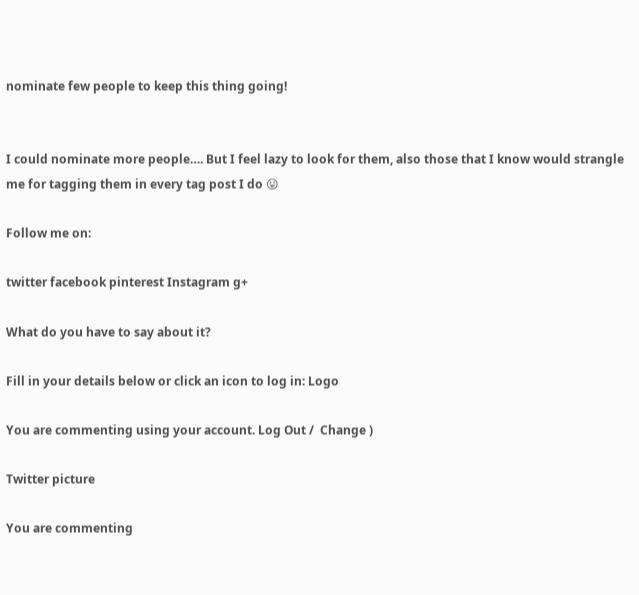nominate few people to keep this thing going!


I could nominate more people…. But I feel lazy to look for them, also those that I know would strangle me for tagging them in every tag post I do 😛

Follow me on:

twitter facebook pinterest Instagram g+

What do you have to say about it?

Fill in your details below or click an icon to log in: Logo

You are commenting using your account. Log Out /  Change )

Twitter picture

You are commenting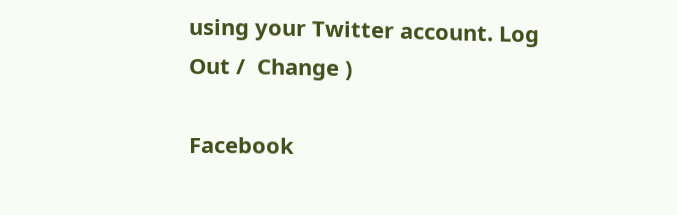using your Twitter account. Log Out /  Change )

Facebook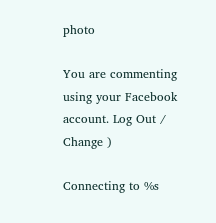photo

You are commenting using your Facebook account. Log Out /  Change )

Connecting to %s